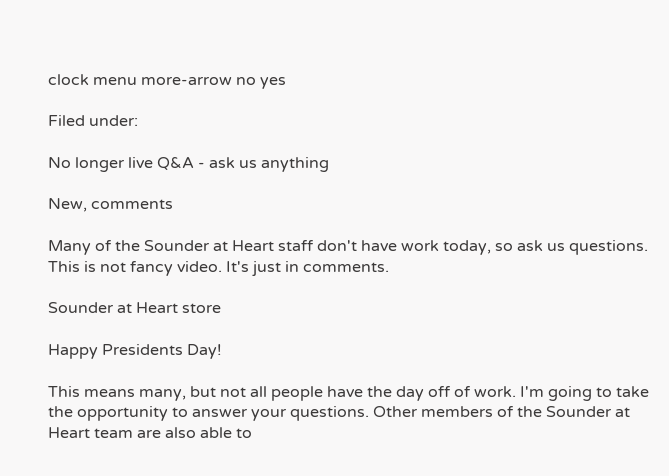clock menu more-arrow no yes

Filed under:

No longer live Q&A - ask us anything

New, comments

Many of the Sounder at Heart staff don't have work today, so ask us questions. This is not fancy video. It's just in comments.

Sounder at Heart store

Happy Presidents Day!

This means many, but not all people have the day off of work. I'm going to take the opportunity to answer your questions. Other members of the Sounder at Heart team are also able to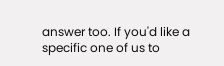answer too. If you'd like a specific one of us to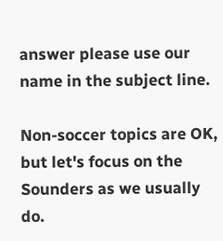answer please use our name in the subject line.

Non-soccer topics are OK, but let's focus on the Sounders as we usually do.